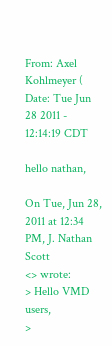From: Axel Kohlmeyer (
Date: Tue Jun 28 2011 - 12:14:19 CDT

hello nathan,

On Tue, Jun 28, 2011 at 12:34 PM, J. Nathan Scott
<> wrote:
> Hello VMD users,
>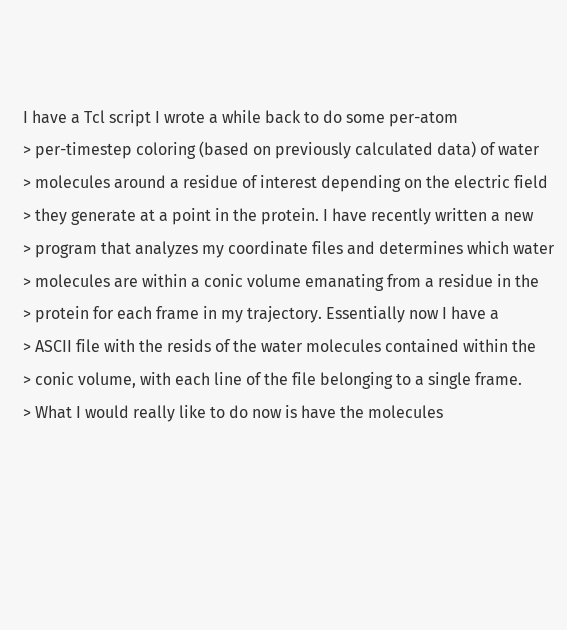I have a Tcl script I wrote a while back to do some per-atom
> per-timestep coloring (based on previously calculated data) of water
> molecules around a residue of interest depending on the electric field
> they generate at a point in the protein. I have recently written a new
> program that analyzes my coordinate files and determines which water
> molecules are within a conic volume emanating from a residue in the
> protein for each frame in my trajectory. Essentially now I have a
> ASCII file with the resids of the water molecules contained within the
> conic volume, with each line of the file belonging to a single frame.
> What I would really like to do now is have the molecules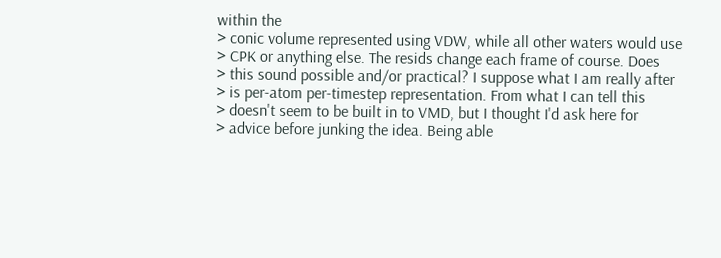within the
> conic volume represented using VDW, while all other waters would use
> CPK or anything else. The resids change each frame of course. Does
> this sound possible and/or practical? I suppose what I am really after
> is per-atom per-timestep representation. From what I can tell this
> doesn't seem to be built in to VMD, but I thought I'd ask here for
> advice before junking the idea. Being able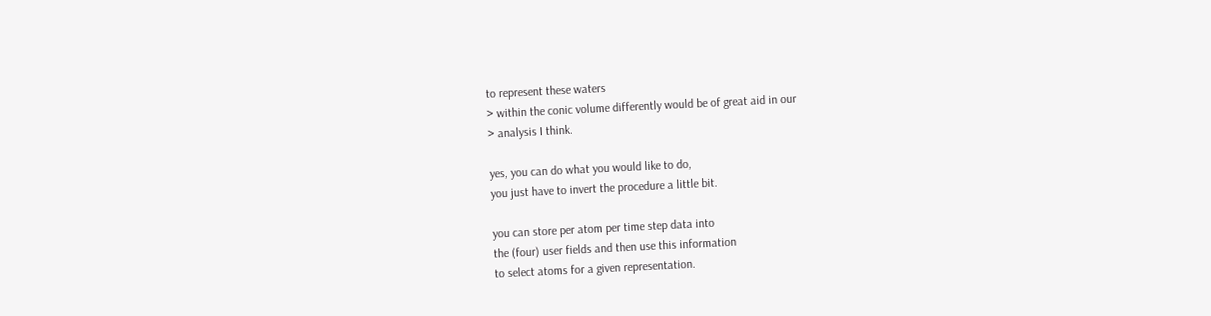to represent these waters
> within the conic volume differently would be of great aid in our
> analysis I think.

yes, you can do what you would like to do,
you just have to invert the procedure a little bit.

you can store per atom per time step data into
the (four) user fields and then use this information
to select atoms for a given representation.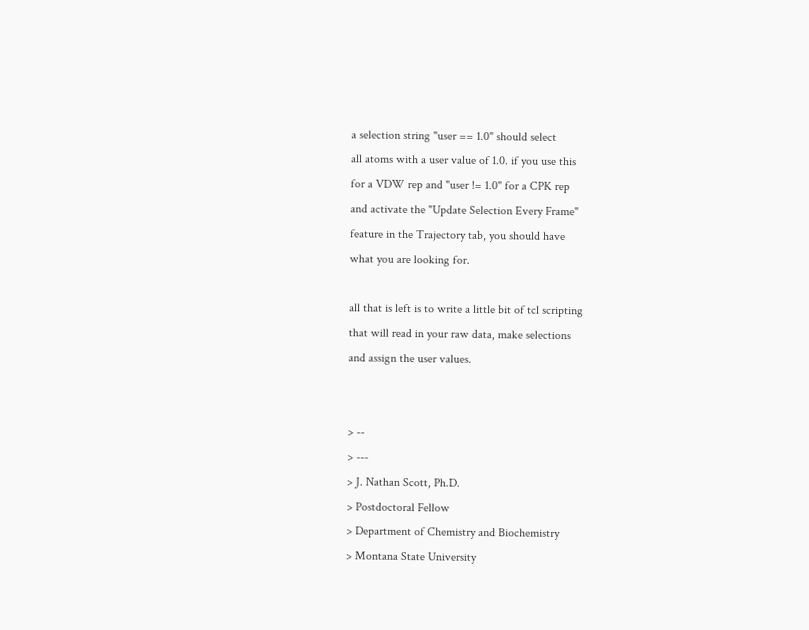a selection string "user == 1.0" should select
all atoms with a user value of 1.0. if you use this
for a VDW rep and "user != 1.0" for a CPK rep
and activate the "Update Selection Every Frame"
feature in the Trajectory tab, you should have
what you are looking for.

all that is left is to write a little bit of tcl scripting
that will read in your raw data, make selections
and assign the user values.


> --
> ---
> J. Nathan Scott, Ph.D.
> Postdoctoral Fellow
> Department of Chemistry and Biochemistry
> Montana State University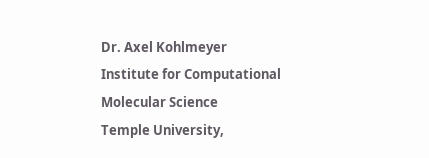Dr. Axel Kohlmeyer
Institute for Computational Molecular Science
Temple University,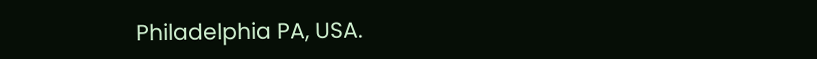Philadelphia PA, USA.